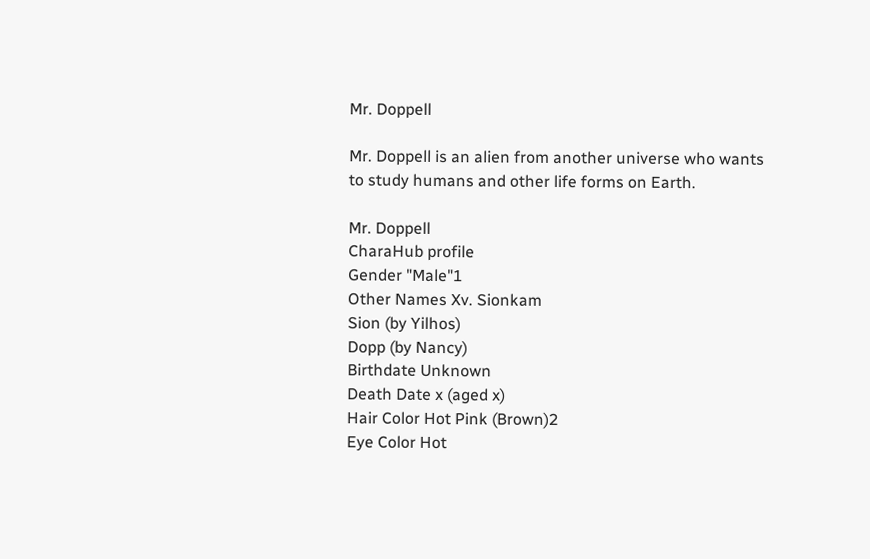Mr. Doppell

Mr. Doppell is an alien from another universe who wants to study humans and other life forms on Earth.

Mr. Doppell
CharaHub profile
Gender "Male"1
Other Names Xv. Sionkam
Sion (by Yilhos)
Dopp (by Nancy)
Birthdate Unknown
Death Date x (aged x)
Hair Color Hot Pink (Brown)2
Eye Color Hot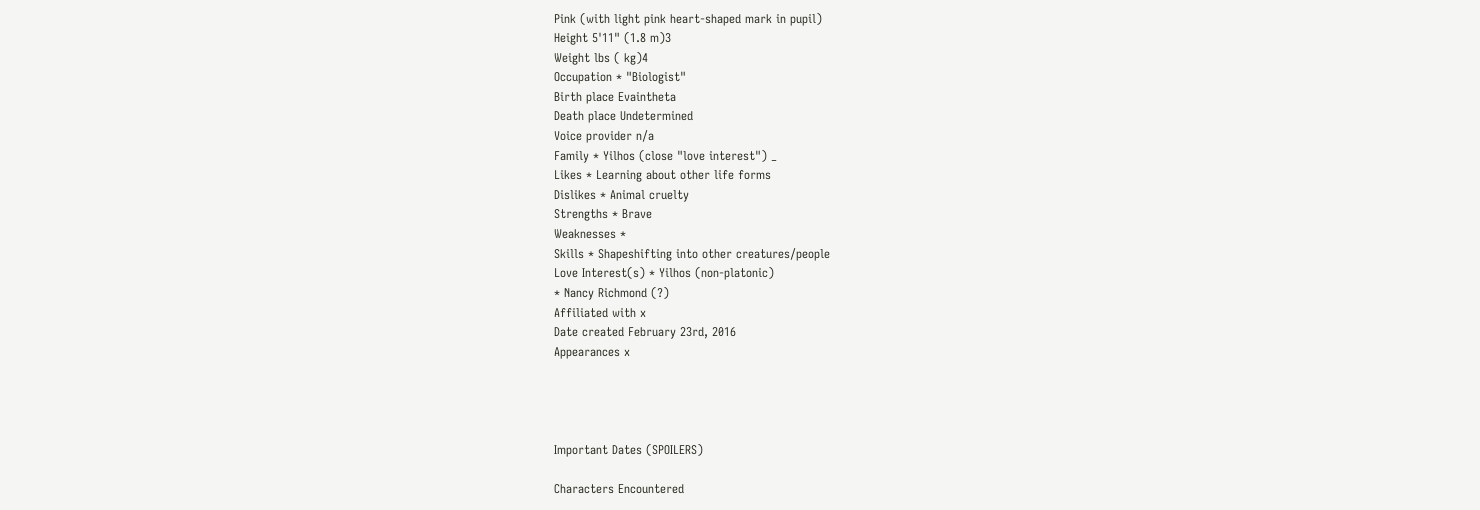Pink (with light pink heart-shaped mark in pupil)
Height 5'11" (1.8 m)3
Weight lbs ( kg)4
Occupation * "Biologist"
Birth place Evaintheta
Death place Undetermined
Voice provider n/a
Family * Yilhos (close "love interest") _
Likes * Learning about other life forms
Dislikes * Animal cruelty
Strengths * Brave
Weaknesses *
Skills * Shapeshifting into other creatures/people
Love Interest(s) * Yilhos (non-platonic)
* Nancy Richmond (?)
Affiliated with x
Date created February 23rd, 2016
Appearances x




Important Dates (SPOILERS)

Characters Encountered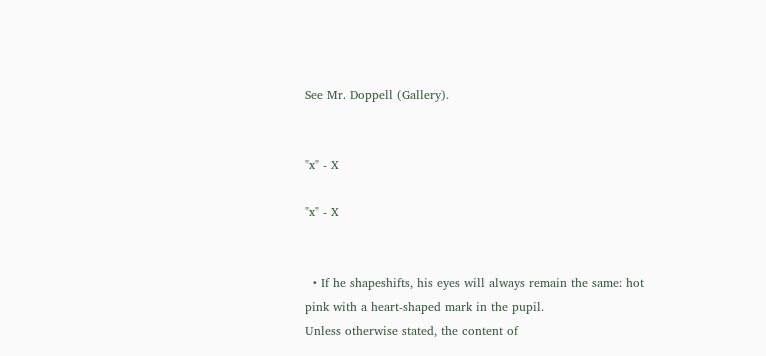See Mr. Doppell (Gallery).


"x" - X

"x" - X


  • If he shapeshifts, his eyes will always remain the same: hot pink with a heart-shaped mark in the pupil.
Unless otherwise stated, the content of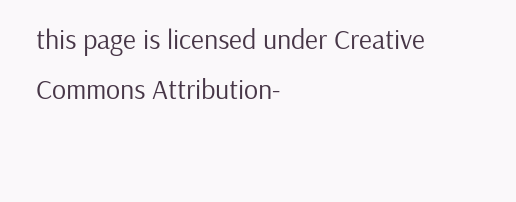this page is licensed under Creative Commons Attribution-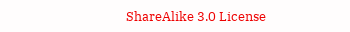ShareAlike 3.0 License